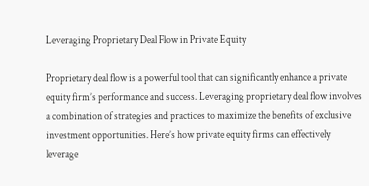Leveraging Proprietary Deal Flow in Private Equity

Proprietary deal flow is a powerful tool that can significantly enhance a private equity firm’s performance and success. Leveraging proprietary deal flow involves a combination of strategies and practices to maximize the benefits of exclusive investment opportunities. Here’s how private equity firms can effectively leverage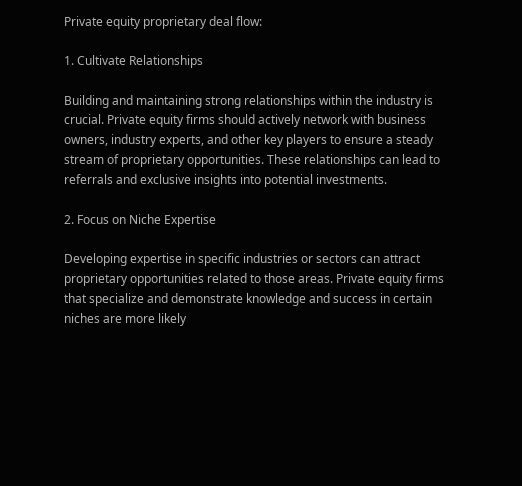Private equity proprietary deal flow:

1. Cultivate Relationships

Building and maintaining strong relationships within the industry is crucial. Private equity firms should actively network with business owners, industry experts, and other key players to ensure a steady stream of proprietary opportunities. These relationships can lead to referrals and exclusive insights into potential investments.

2. Focus on Niche Expertise

Developing expertise in specific industries or sectors can attract proprietary opportunities related to those areas. Private equity firms that specialize and demonstrate knowledge and success in certain niches are more likely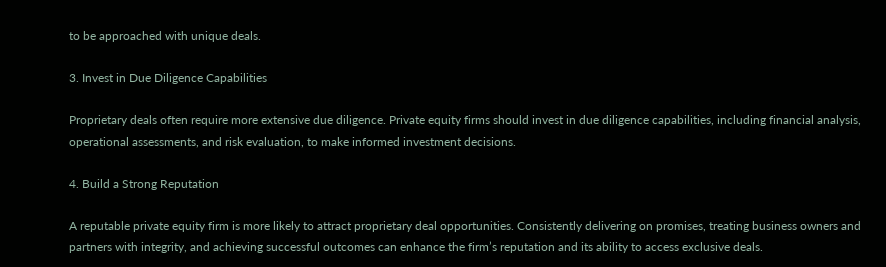to be approached with unique deals.

3. Invest in Due Diligence Capabilities

Proprietary deals often require more extensive due diligence. Private equity firms should invest in due diligence capabilities, including financial analysis, operational assessments, and risk evaluation, to make informed investment decisions.

4. Build a Strong Reputation

A reputable private equity firm is more likely to attract proprietary deal opportunities. Consistently delivering on promises, treating business owners and partners with integrity, and achieving successful outcomes can enhance the firm’s reputation and its ability to access exclusive deals.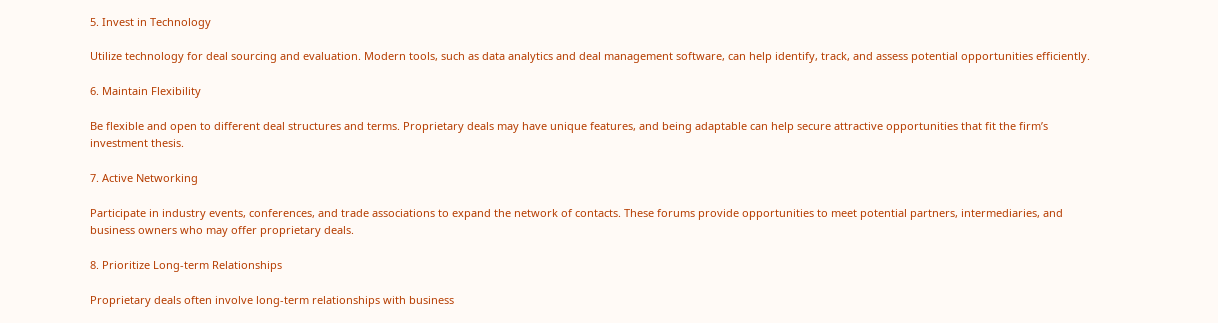5. Invest in Technology

Utilize technology for deal sourcing and evaluation. Modern tools, such as data analytics and deal management software, can help identify, track, and assess potential opportunities efficiently.

6. Maintain Flexibility

Be flexible and open to different deal structures and terms. Proprietary deals may have unique features, and being adaptable can help secure attractive opportunities that fit the firm’s investment thesis.

7. Active Networking

Participate in industry events, conferences, and trade associations to expand the network of contacts. These forums provide opportunities to meet potential partners, intermediaries, and business owners who may offer proprietary deals.

8. Prioritize Long-term Relationships

Proprietary deals often involve long-term relationships with business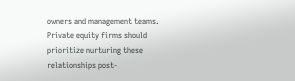owners and management teams. Private equity firms should prioritize nurturing these relationships post-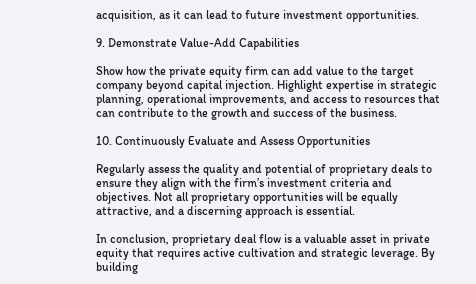acquisition, as it can lead to future investment opportunities.

9. Demonstrate Value-Add Capabilities

Show how the private equity firm can add value to the target company beyond capital injection. Highlight expertise in strategic planning, operational improvements, and access to resources that can contribute to the growth and success of the business.

10. Continuously Evaluate and Assess Opportunities

Regularly assess the quality and potential of proprietary deals to ensure they align with the firm’s investment criteria and objectives. Not all proprietary opportunities will be equally attractive, and a discerning approach is essential.

In conclusion, proprietary deal flow is a valuable asset in private equity that requires active cultivation and strategic leverage. By building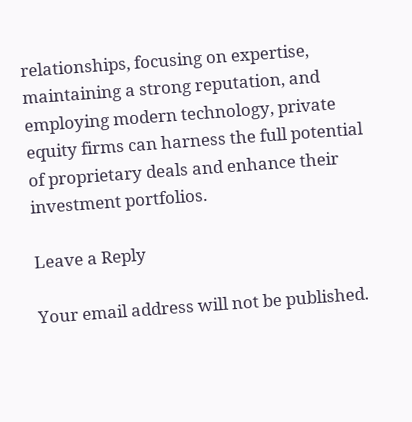relationships, focusing on expertise, maintaining a strong reputation, and employing modern technology, private equity firms can harness the full potential of proprietary deals and enhance their investment portfolios.

Leave a Reply

Your email address will not be published.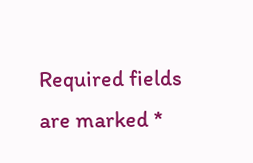Required fields are marked *